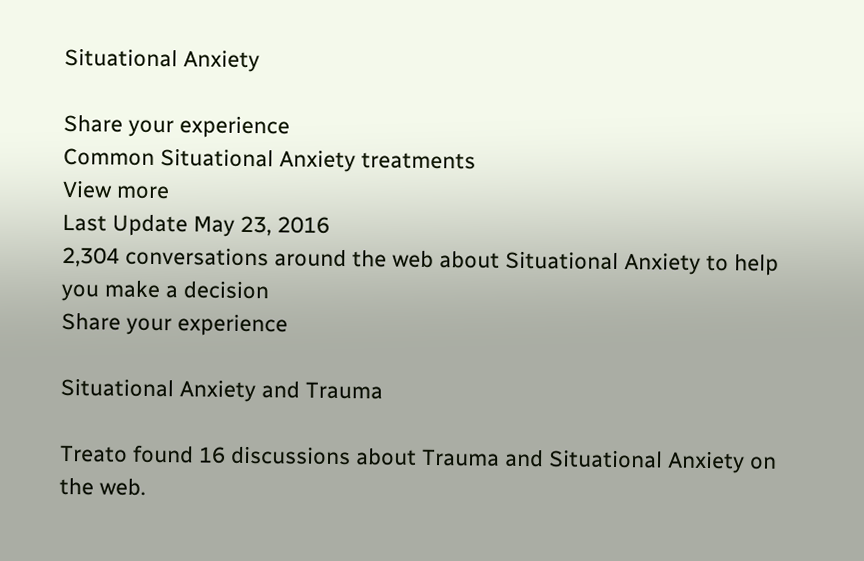Situational Anxiety

Share your experience
Common Situational Anxiety treatments
View more
Last Update May 23, 2016
2,304 conversations around the web about Situational Anxiety to help you make a decision
Share your experience

Situational Anxiety and Trauma

Treato found 16 discussions about Trauma and Situational Anxiety on the web.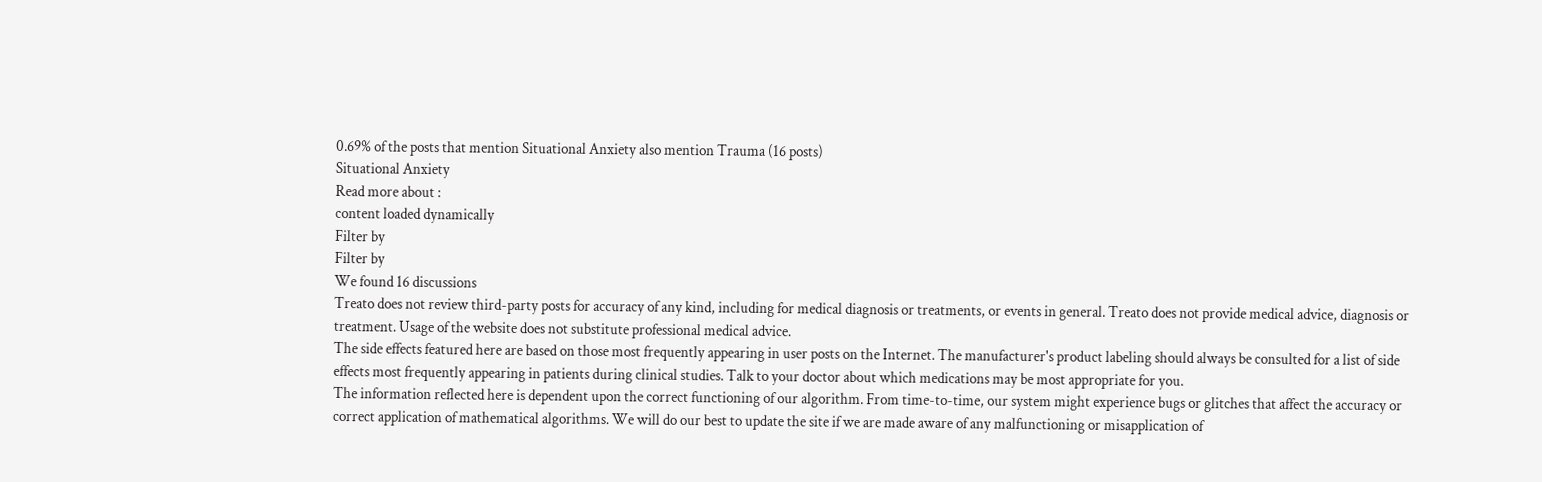0.69% of the posts that mention Situational Anxiety also mention Trauma (16 posts)
Situational Anxiety
Read more about :
content loaded dynamically
Filter by
Filter by
We found 16 discussions
Treato does not review third-party posts for accuracy of any kind, including for medical diagnosis or treatments, or events in general. Treato does not provide medical advice, diagnosis or treatment. Usage of the website does not substitute professional medical advice.
The side effects featured here are based on those most frequently appearing in user posts on the Internet. The manufacturer's product labeling should always be consulted for a list of side effects most frequently appearing in patients during clinical studies. Talk to your doctor about which medications may be most appropriate for you.
The information reflected here is dependent upon the correct functioning of our algorithm. From time-to-time, our system might experience bugs or glitches that affect the accuracy or correct application of mathematical algorithms. We will do our best to update the site if we are made aware of any malfunctioning or misapplication of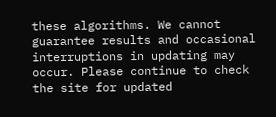these algorithms. We cannot guarantee results and occasional interruptions in updating may occur. Please continue to check the site for updated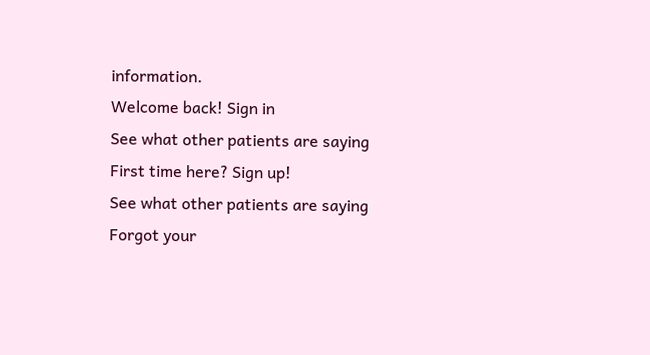information.
Welcome back! Sign in
See what other patients are saying
First time here? Sign up!
See what other patients are saying
Forgot your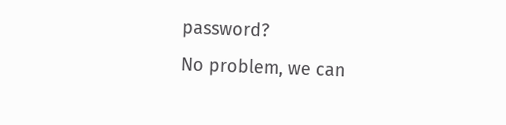password?
No problem, we can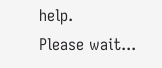help.
Please wait...